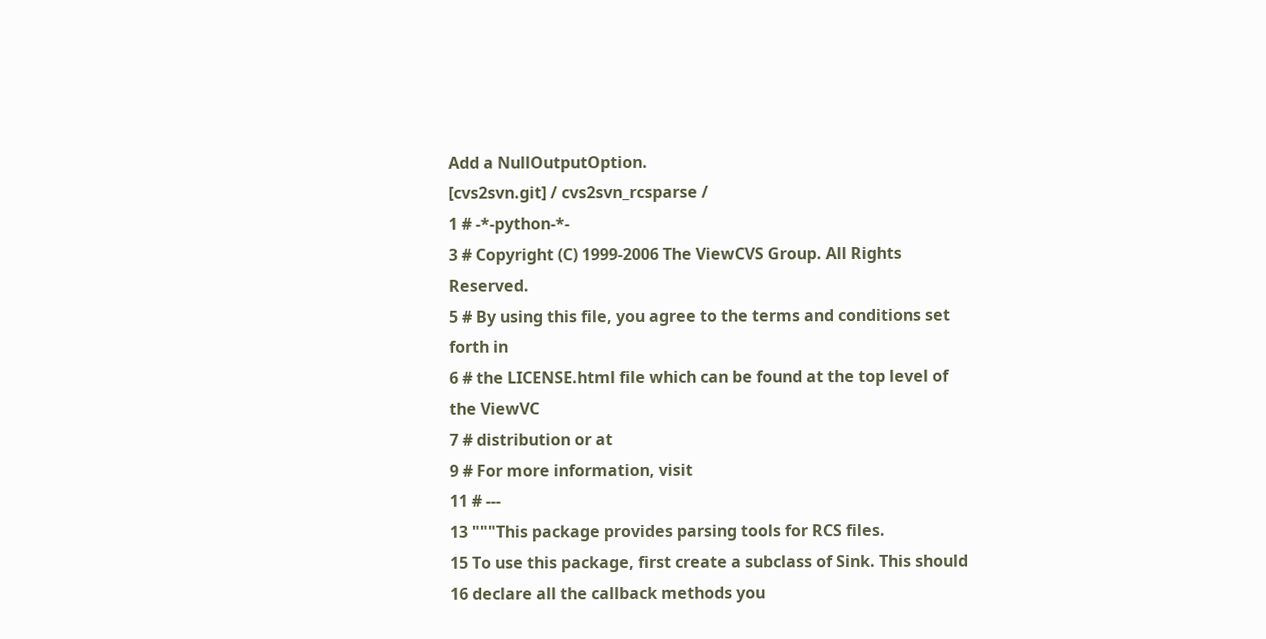Add a NullOutputOption.
[cvs2svn.git] / cvs2svn_rcsparse /
1 # -*-python-*-
3 # Copyright (C) 1999-2006 The ViewCVS Group. All Rights Reserved.
5 # By using this file, you agree to the terms and conditions set forth in
6 # the LICENSE.html file which can be found at the top level of the ViewVC
7 # distribution or at
9 # For more information, visit
11 # ---
13 """This package provides parsing tools for RCS files.
15 To use this package, first create a subclass of Sink. This should
16 declare all the callback methods you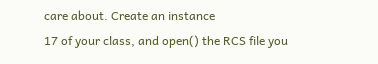care about. Create an instance
17 of your class, and open() the RCS file you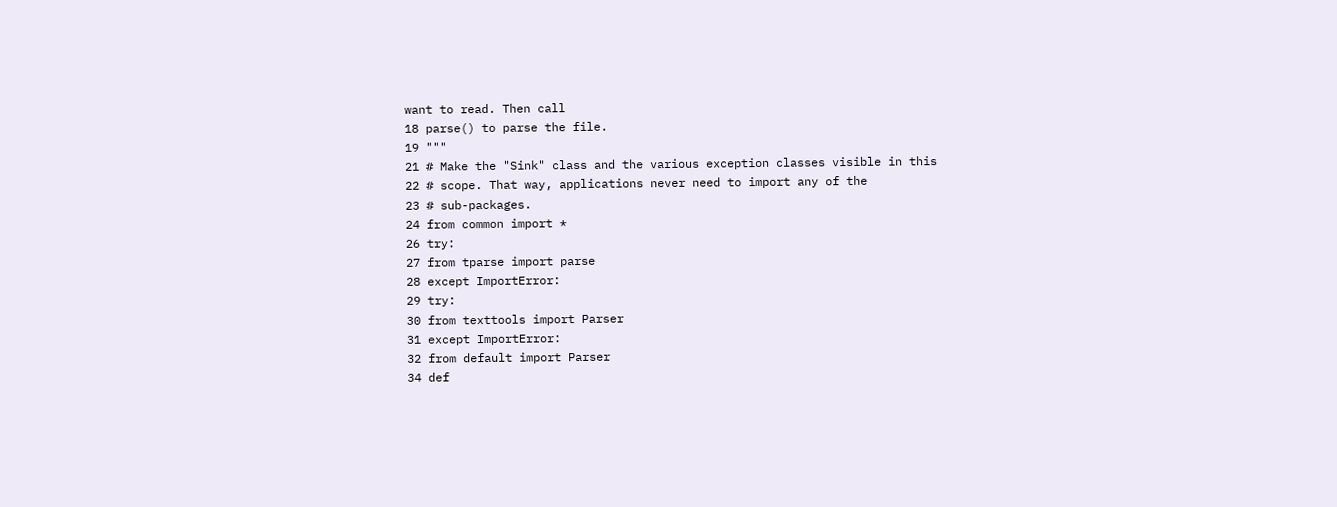want to read. Then call
18 parse() to parse the file.
19 """
21 # Make the "Sink" class and the various exception classes visible in this
22 # scope. That way, applications never need to import any of the
23 # sub-packages.
24 from common import *
26 try:
27 from tparse import parse
28 except ImportError:
29 try:
30 from texttools import Parser
31 except ImportError:
32 from default import Parser
34 def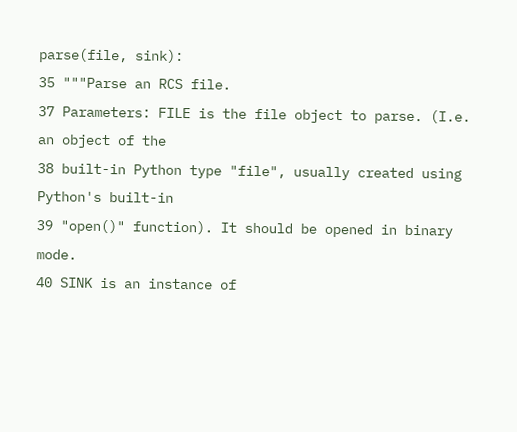parse(file, sink):
35 """Parse an RCS file.
37 Parameters: FILE is the file object to parse. (I.e. an object of the
38 built-in Python type "file", usually created using Python's built-in
39 "open()" function). It should be opened in binary mode.
40 SINK is an instance of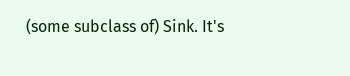(some subclass of) Sink. It's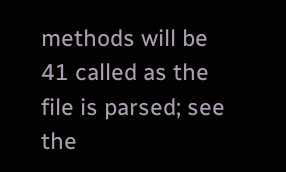methods will be
41 called as the file is parsed; see the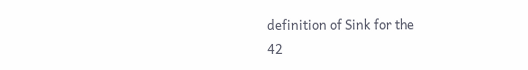definition of Sink for the
42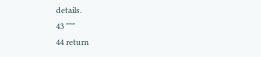details.
43 """
44 return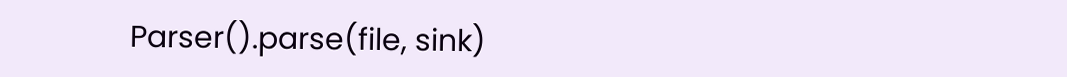Parser().parse(file, sink)